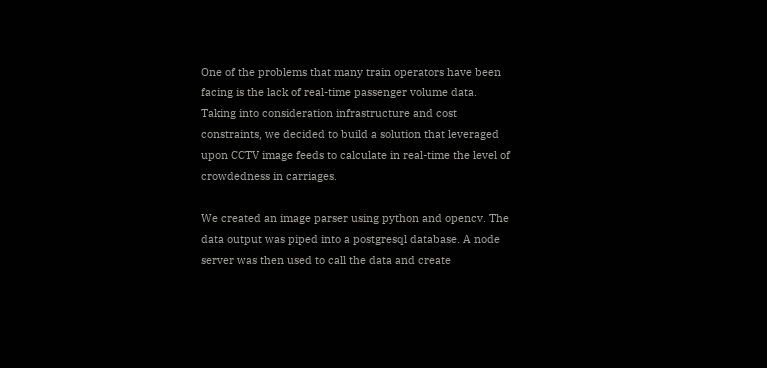One of the problems that many train operators have been facing is the lack of real-time passenger volume data. Taking into consideration infrastructure and cost constraints, we decided to build a solution that leveraged upon CCTV image feeds to calculate in real-time the level of crowdedness in carriages.

We created an image parser using python and opencv. The data output was piped into a postgresql database. A node server was then used to call the data and create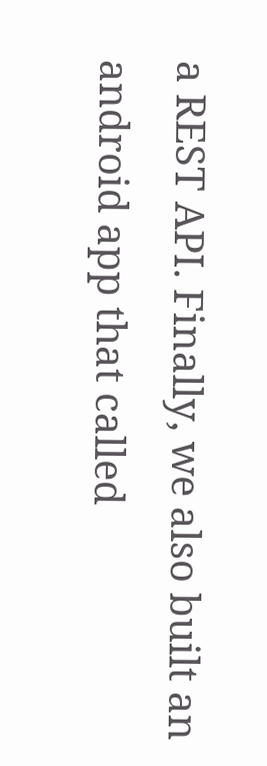a REST API. Finally, we also built an android app that called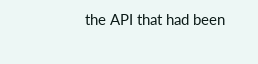the API that had been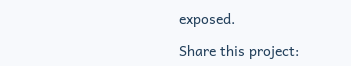exposed.

Share this project: